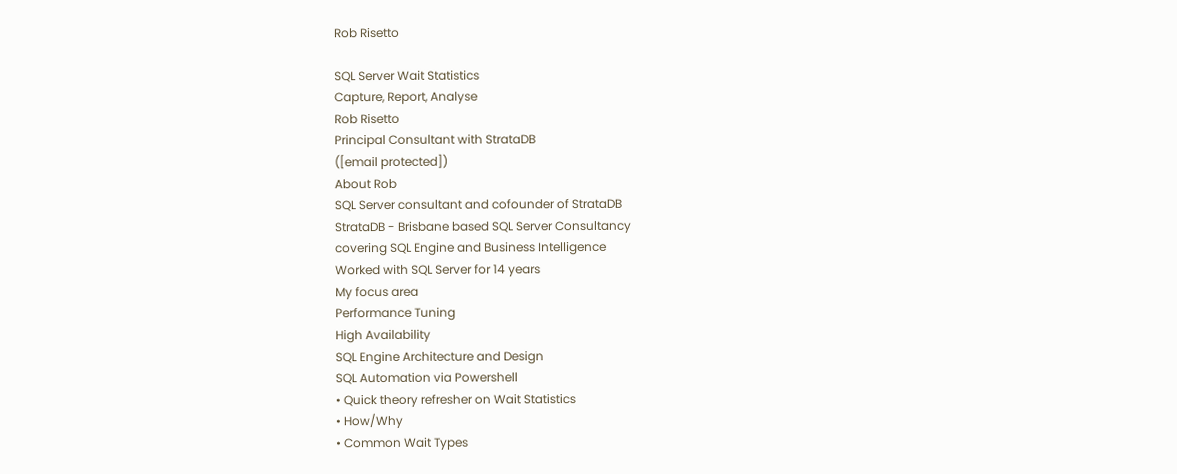Rob Risetto

SQL Server Wait Statistics
Capture, Report, Analyse
Rob Risetto
Principal Consultant with StrataDB
([email protected])
About Rob
SQL Server consultant and cofounder of StrataDB
StrataDB - Brisbane based SQL Server Consultancy
covering SQL Engine and Business Intelligence
Worked with SQL Server for 14 years
My focus area
Performance Tuning
High Availability
SQL Engine Architecture and Design
SQL Automation via Powershell
• Quick theory refresher on Wait Statistics
• How/Why
• Common Wait Types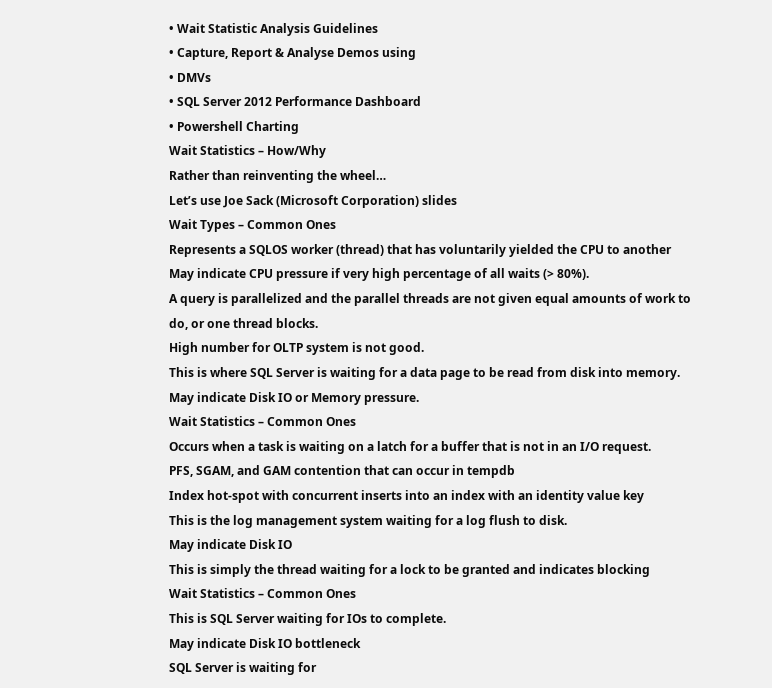• Wait Statistic Analysis Guidelines
• Capture, Report & Analyse Demos using
• DMVs
• SQL Server 2012 Performance Dashboard
• Powershell Charting
Wait Statistics – How/Why
Rather than reinventing the wheel…
Let’s use Joe Sack (Microsoft Corporation) slides
Wait Types – Common Ones
Represents a SQLOS worker (thread) that has voluntarily yielded the CPU to another
May indicate CPU pressure if very high percentage of all waits (> 80%).
A query is parallelized and the parallel threads are not given equal amounts of work to
do, or one thread blocks.
High number for OLTP system is not good.
This is where SQL Server is waiting for a data page to be read from disk into memory.
May indicate Disk IO or Memory pressure.
Wait Statistics – Common Ones
Occurs when a task is waiting on a latch for a buffer that is not in an I/O request.
PFS, SGAM, and GAM contention that can occur in tempdb
Index hot-spot with concurrent inserts into an index with an identity value key
This is the log management system waiting for a log flush to disk.
May indicate Disk IO
This is simply the thread waiting for a lock to be granted and indicates blocking
Wait Statistics – Common Ones
This is SQL Server waiting for IOs to complete.
May indicate Disk IO bottleneck
SQL Server is waiting for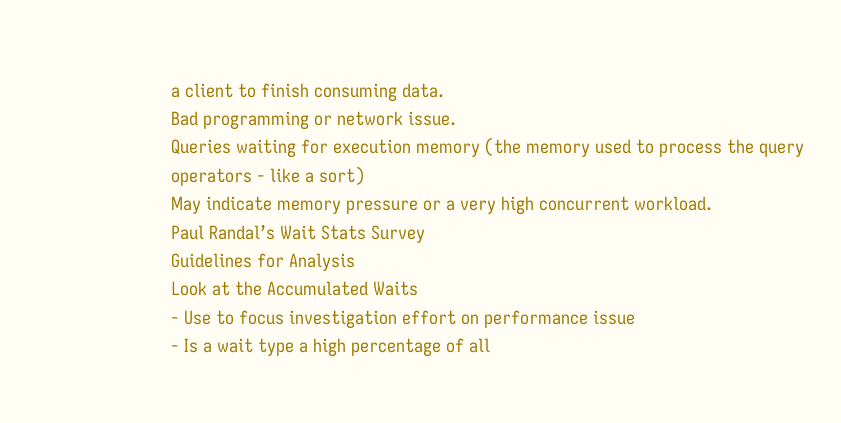a client to finish consuming data.
Bad programming or network issue.
Queries waiting for execution memory (the memory used to process the query
operators - like a sort)
May indicate memory pressure or a very high concurrent workload.
Paul Randal’s Wait Stats Survey
Guidelines for Analysis
Look at the Accumulated Waits
- Use to focus investigation effort on performance issue
- Is a wait type a high percentage of all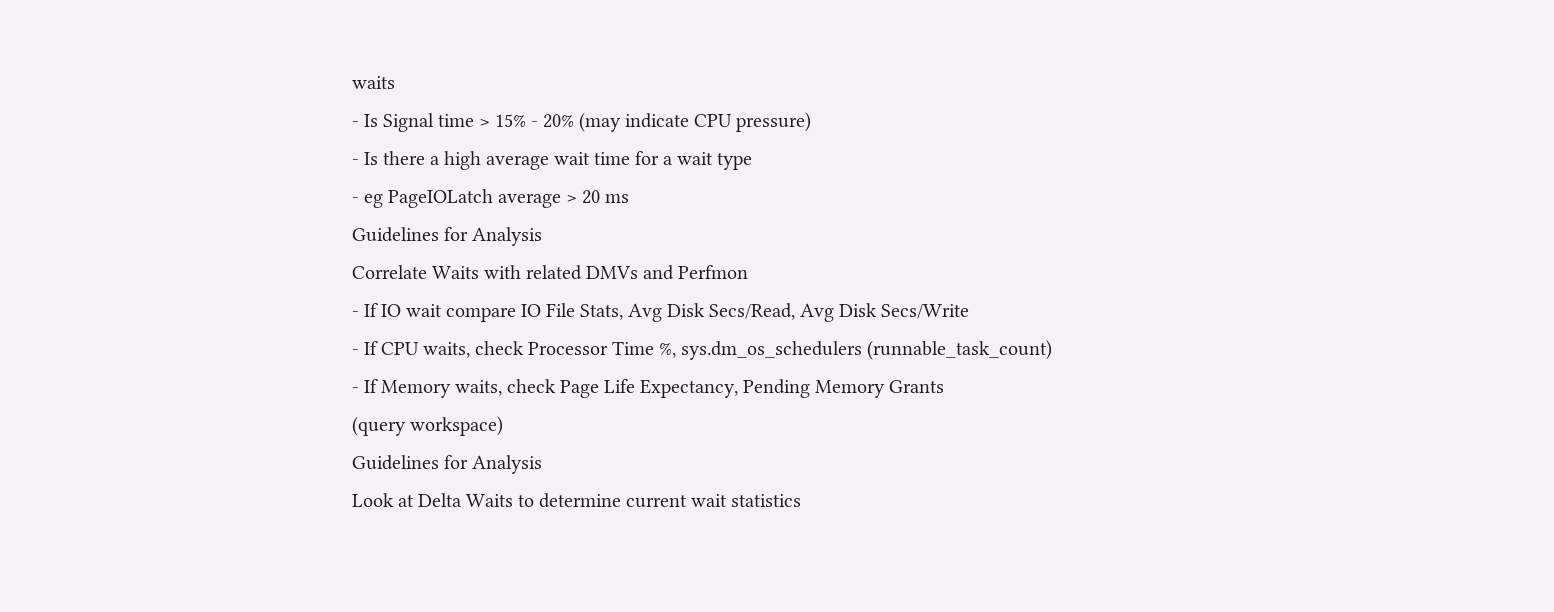waits
- Is Signal time > 15% - 20% (may indicate CPU pressure)
- Is there a high average wait time for a wait type
- eg PageIOLatch average > 20 ms
Guidelines for Analysis
Correlate Waits with related DMVs and Perfmon
- If IO wait compare IO File Stats, Avg Disk Secs/Read, Avg Disk Secs/Write
- If CPU waits, check Processor Time %, sys.dm_os_schedulers (runnable_task_count)
- If Memory waits, check Page Life Expectancy, Pending Memory Grants
(query workspace)
Guidelines for Analysis
Look at Delta Waits to determine current wait statistics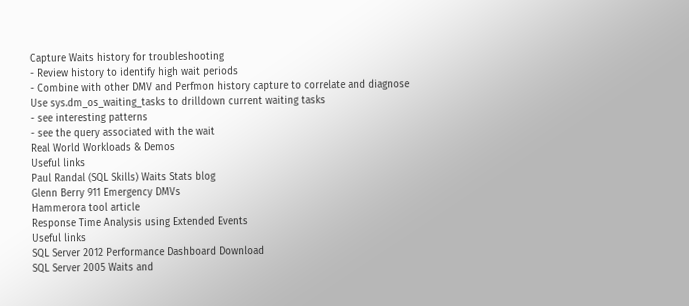Capture Waits history for troubleshooting
- Review history to identify high wait periods
- Combine with other DMV and Perfmon history capture to correlate and diagnose
Use sys.dm_os_waiting_tasks to drilldown current waiting tasks
- see interesting patterns
- see the query associated with the wait
Real World Workloads & Demos
Useful links
Paul Randal (SQL Skills) Waits Stats blog
Glenn Berry 911 Emergency DMVs
Hammerora tool article
Response Time Analysis using Extended Events
Useful links
SQL Server 2012 Performance Dashboard Download
SQL Server 2005 Waits and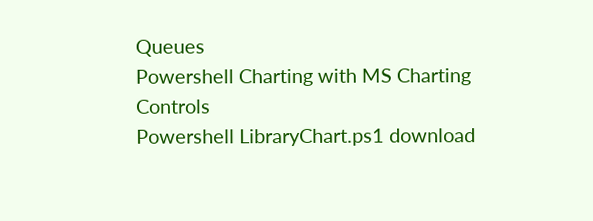Queues
Powershell Charting with MS Charting Controls
Powershell LibraryChart.ps1 download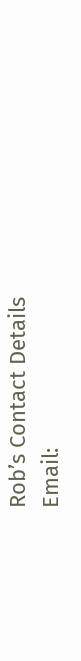Rob’s Contact Details
Email: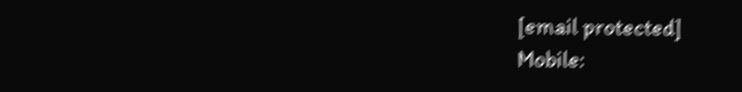[email protected]
Mobile: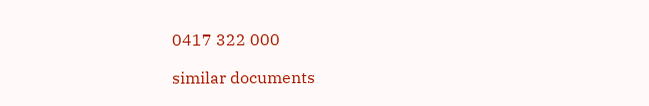0417 322 000

similar documents